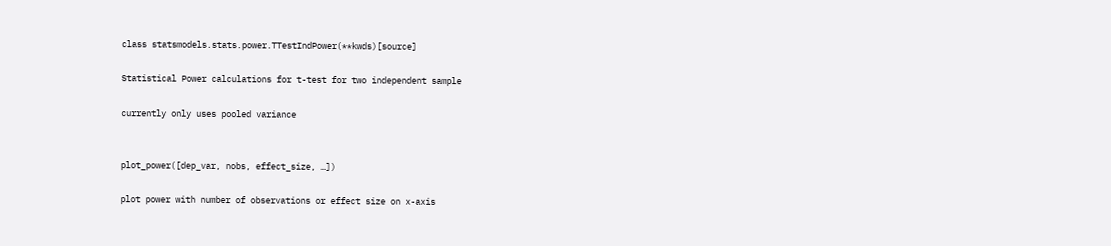class statsmodels.stats.power.TTestIndPower(**kwds)[source]

Statistical Power calculations for t-test for two independent sample

currently only uses pooled variance


plot_power([dep_var, nobs, effect_size, …])

plot power with number of observations or effect size on x-axis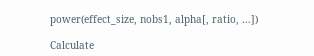power(effect_size, nobs1, alpha[, ratio, …])

Calculate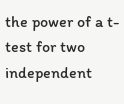the power of a t-test for two independent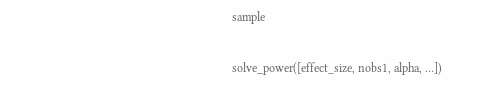sample

solve_power([effect_size, nobs1, alpha, …])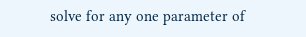solve for any one parameter of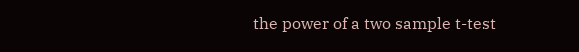the power of a two sample t-test